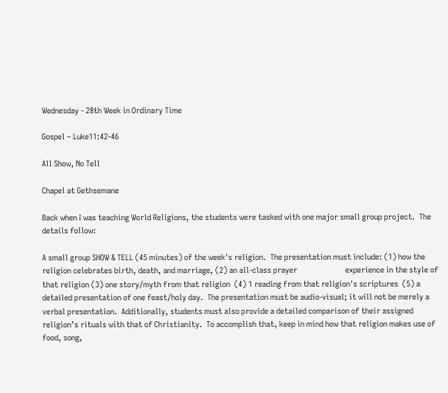Wednesday - 28th Week in Ordinary Time

Gospel – Luke11:42-46

All Show, No Tell

Chapel at Gethsemane

Back when I was teaching World Religions, the students were tasked with one major small group project.  The details follow:

A small group SHOW & TELL (45 minutes) of the week's religion.  The presentation must include: (1) how the religion celebrates birth, death, and marriage, (2) an all-class prayer                        experience in the style of that religion (3) one story/myth from that religion  (4) 1 reading from that religion's scriptures  (5) a detailed presentation of one feast/holy day.  The presentation must be audio-visual; it will not be merely a verbal presentation.  Additionally, students must also provide a detailed comparison of their assigned religion’s rituals with that of Christianity.  To accomplish that, keep in mind how that religion makes use of food, song,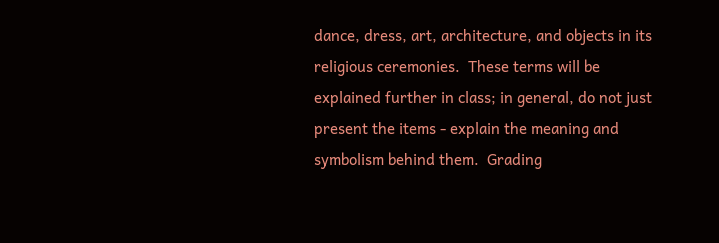dance, dress, art, architecture, and objects in its religious ceremonies.  These terms will be explained further in class; in general, do not just present the items - explain the meaning and symbolism behind them.  Grading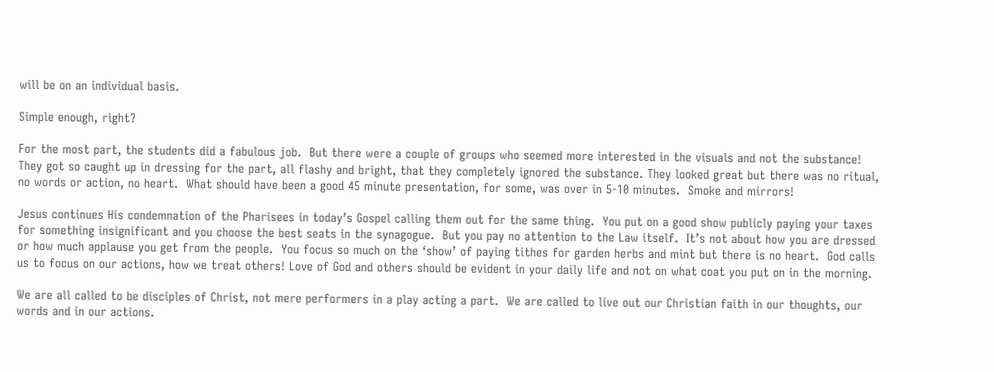will be on an individual basis.

Simple enough, right?

For the most part, the students did a fabulous job.  But there were a couple of groups who seemed more interested in the visuals and not the substance!  They got so caught up in dressing for the part, all flashy and bright, that they completely ignored the substance. They looked great but there was no ritual, no words or action, no heart.  What should have been a good 45 minute presentation, for some, was over in 5-10 minutes.  Smoke and mirrors!

Jesus continues His condemnation of the Pharisees in today’s Gospel calling them out for the same thing.  You put on a good show publicly paying your taxes for something insignificant and you choose the best seats in the synagogue.  But you pay no attention to the Law itself.  It’s not about how you are dressed or how much applause you get from the people.  You focus so much on the ‘show’ of paying tithes for garden herbs and mint but there is no heart.  God calls us to focus on our actions, how we treat others! Love of God and others should be evident in your daily life and not on what coat you put on in the morning.

We are all called to be disciples of Christ, not mere performers in a play acting a part.  We are called to live out our Christian faith in our thoughts, our words and in our actions.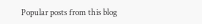Popular posts from this blog